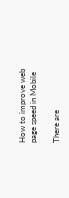How to improve web page speed in Mobile

There are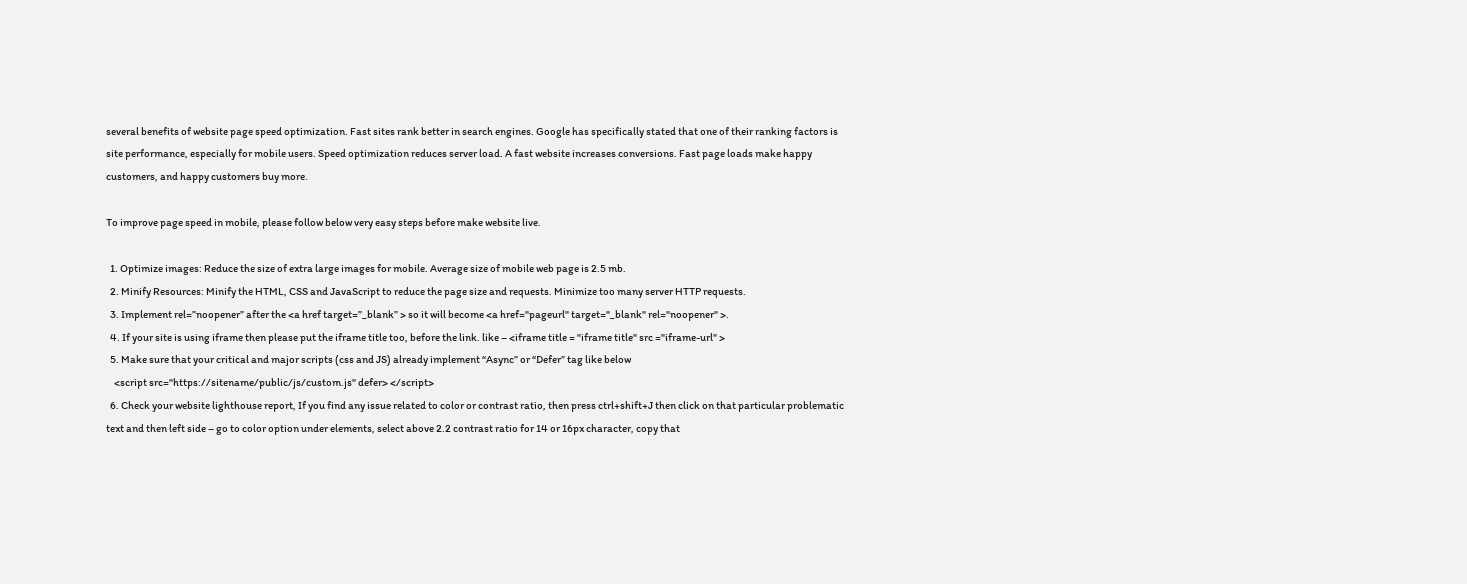several benefits of website page speed optimization. Fast sites rank better in search engines. Google has specifically stated that one of their ranking factors is site performance, especially for mobile users. Speed optimization reduces server load. A fast website increases conversions. Fast page loads make happy customers, and happy customers buy more.

To improve page speed in mobile, please follow below very easy steps before make website live.

  1. Optimize images: Reduce the size of extra large images for mobile. Average size of mobile web page is 2.5 mb.
  2. Minify Resources: Minify the HTML, CSS and JavaScript to reduce the page size and requests. Minimize too many server HTTP requests.
  3. Implement rel=”noopener” after the <a href target=”_blank” > so it will become <a href="pageurl" target="_blank" rel="noopener" >.
  4. If your site is using iframe then please put the iframe title too, before the link. like – <iframe title = "iframe title" src ="iframe-url" >
  5. Make sure that your critical and major scripts (css and JS) already implement “Async” or “Defer” tag like below
    <script src="https://sitename/public/js/custom.js" defer> </script>
  6. Check your website lighthouse report, If you find any issue related to color or contrast ratio, then press ctrl+shift+J then click on that particular problematic text and then left side – go to color option under elements, select above 2.2 contrast ratio for 14 or 16px character, copy that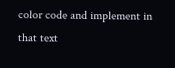color code and implement in that text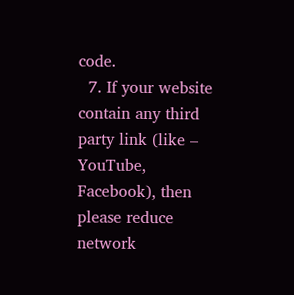code.
  7. If your website contain any third party link (like – YouTube, Facebook), then please reduce network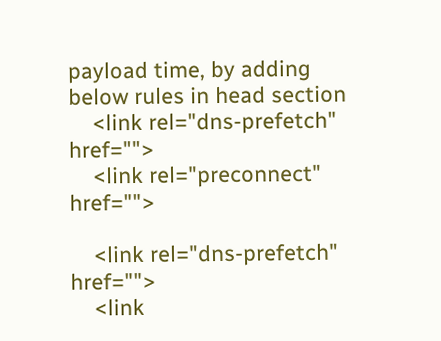payload time, by adding below rules in head section
    <link rel="dns-prefetch" href="">
    <link rel="preconnect" href="">

    <link rel="dns-prefetch" href="">
    <link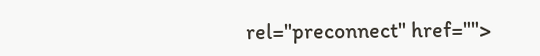rel="preconnect" href="">